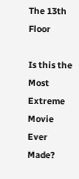The 13th Floor

Is this the Most Extreme Movie Ever Made?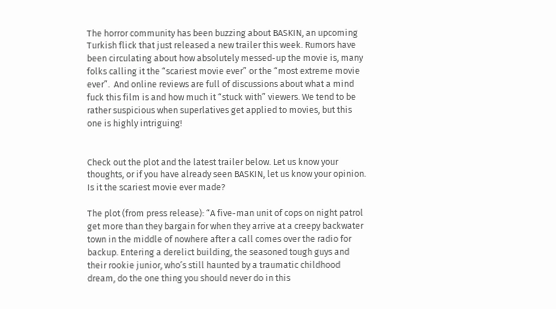The horror community has been buzzing about BASKIN, an upcoming Turkish flick that just released a new trailer this week. Rumors have been circulating about how absolutely messed-up the movie is, many folks calling it the “scariest movie ever” or the “most extreme movie ever”.  And online reviews are full of discussions about what a mind fuck this film is and how much it “stuck with” viewers. We tend to be rather suspicious when superlatives get applied to movies, but this one is highly intriguing!


Check out the plot and the latest trailer below. Let us know your thoughts, or if you have already seen BASKIN, let us know your opinion. Is it the scariest movie ever made?

The plot (from press release): “A five-man unit of cops on night patrol get more than they bargain for when they arrive at a creepy backwater town in the middle of nowhere after a call comes over the radio for backup. Entering a derelict building, the seasoned tough guys and their rookie junior, who’s still haunted by a traumatic childhood dream, do the one thing you should never do in this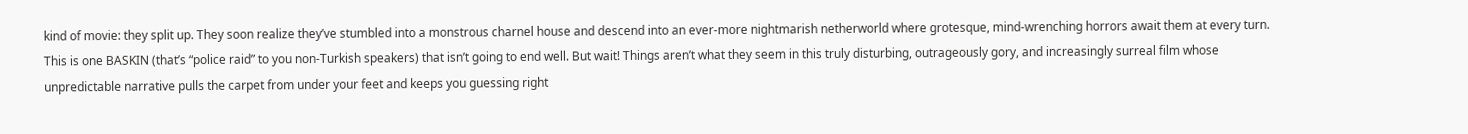kind of movie: they split up. They soon realize they’ve stumbled into a monstrous charnel house and descend into an ever-more nightmarish netherworld where grotesque, mind-wrenching horrors await them at every turn. This is one BASKIN (that’s “police raid” to you non-Turkish speakers) that isn’t going to end well. But wait! Things aren’t what they seem in this truly disturbing, outrageously gory, and increasingly surreal film whose unpredictable narrative pulls the carpet from under your feet and keeps you guessing right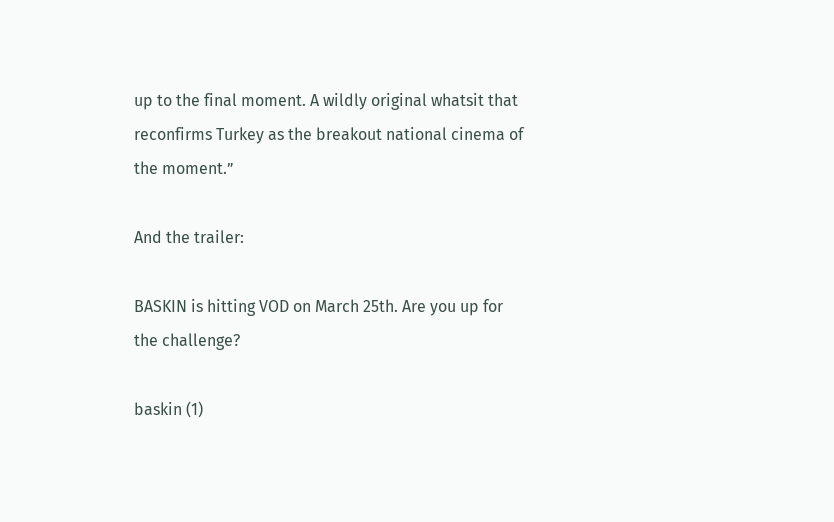up to the final moment. A wildly original whatsit that reconfirms Turkey as the breakout national cinema of the moment.”

And the trailer:

BASKIN is hitting VOD on March 25th. Are you up for the challenge?

baskin (1)